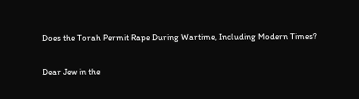Does the Torah Permit Rape During Wartime, Including Modern Times?

Dear Jew in the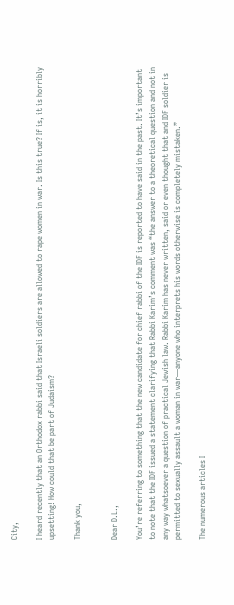City,

I heard recently that an Orthodox rabbi said that Israeli soldiers are allowed to rape women in war. Is this true? If is, it is horribly upsetting! How could that be part of Judaism?

Thank you,


Dear D.L.,

You’re referring to something that the new candidate for chief rabbi of the IDF is reported to have said in the past. It’s important to note that the IDF issued a statement clarifying that Rabbi Karim’s comment was “the answer to a theoretical question and not in any way whatsoever a question of practical Jewish law. Rabbi Karim has never written, said or even thought that and IDF soldier is permitted to sexually assault a woman in war—anyone who interprets his words otherwise is completely mistaken.”

The numerous articles I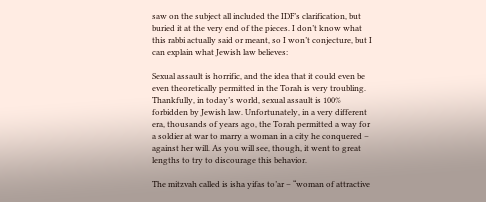saw on the subject all included the IDF’s clarification, but buried it at the very end of the pieces. I don’t know what this rabbi actually said or meant, so I won’t conjecture, but I can explain what Jewish law believes:

Sexual assault is horrific, and the idea that it could even be even theoretically permitted in the Torah is very troubling. Thankfully, in today’s world, sexual assault is 100% forbidden by Jewish law. Unfortunately, in a very different era, thousands of years ago, the Torah permitted a way for a soldier at war to marry a woman in a city he conquered – against her will. As you will see, though, it went to great lengths to try to discourage this behavior.

The mitzvah called is isha yifas to’ar – “woman of attractive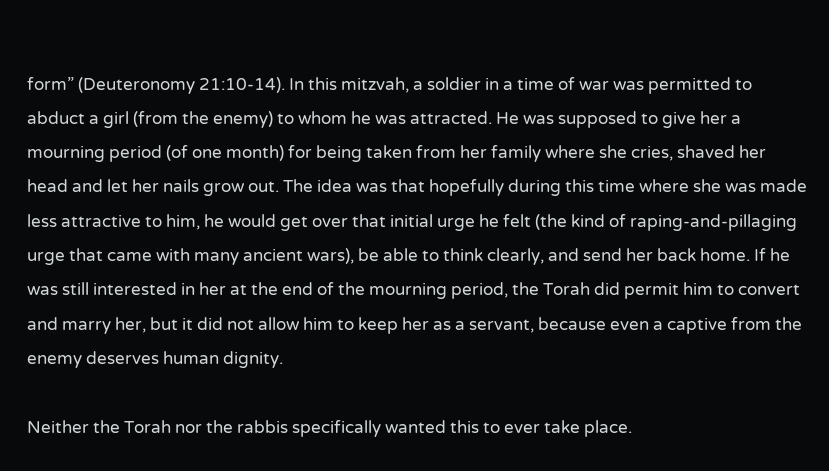form” (Deuteronomy 21:10-14). In this mitzvah, a soldier in a time of war was permitted to abduct a girl (from the enemy) to whom he was attracted. He was supposed to give her a mourning period (of one month) for being taken from her family where she cries, shaved her head and let her nails grow out. The idea was that hopefully during this time where she was made less attractive to him, he would get over that initial urge he felt (the kind of raping-and-pillaging urge that came with many ancient wars), be able to think clearly, and send her back home. If he was still interested in her at the end of the mourning period, the Torah did permit him to convert and marry her, but it did not allow him to keep her as a servant, because even a captive from the enemy deserves human dignity.

Neither the Torah nor the rabbis specifically wanted this to ever take place.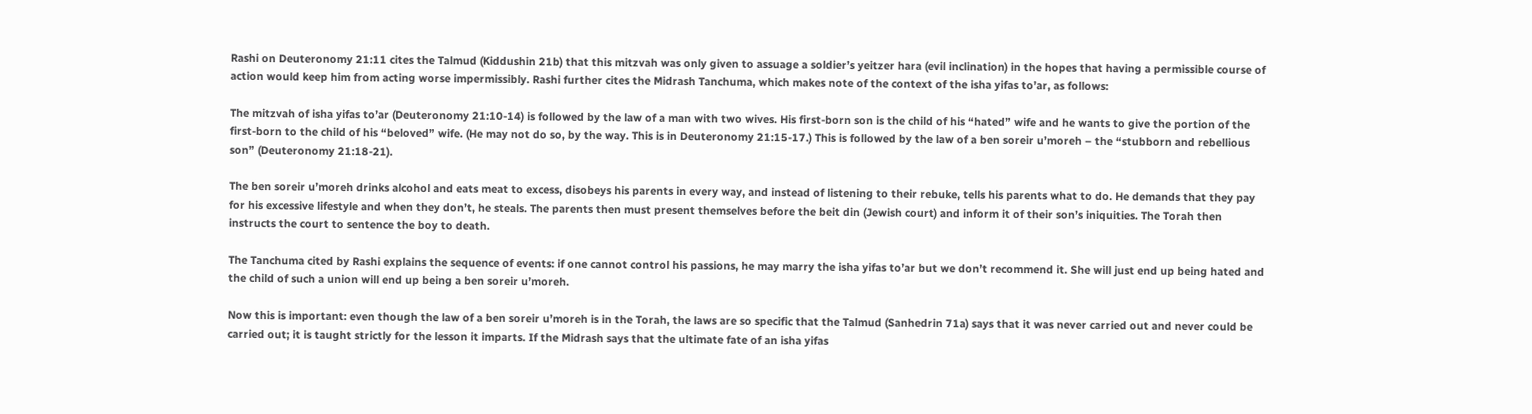Rashi on Deuteronomy 21:11 cites the Talmud (Kiddushin 21b) that this mitzvah was only given to assuage a soldier’s yeitzer hara (evil inclination) in the hopes that having a permissible course of action would keep him from acting worse impermissibly. Rashi further cites the Midrash Tanchuma, which makes note of the context of the isha yifas to’ar, as follows:

The mitzvah of isha yifas to’ar (Deuteronomy 21:10-14) is followed by the law of a man with two wives. His first-born son is the child of his “hated” wife and he wants to give the portion of the first-born to the child of his “beloved” wife. (He may not do so, by the way. This is in Deuteronomy 21:15-17.) This is followed by the law of a ben soreir u’moreh – the “stubborn and rebellious son” (Deuteronomy 21:18-21).

The ben soreir u’moreh drinks alcohol and eats meat to excess, disobeys his parents in every way, and instead of listening to their rebuke, tells his parents what to do. He demands that they pay for his excessive lifestyle and when they don’t, he steals. The parents then must present themselves before the beit din (Jewish court) and inform it of their son’s iniquities. The Torah then instructs the court to sentence the boy to death.

The Tanchuma cited by Rashi explains the sequence of events: if one cannot control his passions, he may marry the isha yifas to’ar but we don’t recommend it. She will just end up being hated and the child of such a union will end up being a ben soreir u’moreh.

Now this is important: even though the law of a ben soreir u’moreh is in the Torah, the laws are so specific that the Talmud (Sanhedrin 71a) says that it was never carried out and never could be carried out; it is taught strictly for the lesson it imparts. If the Midrash says that the ultimate fate of an isha yifas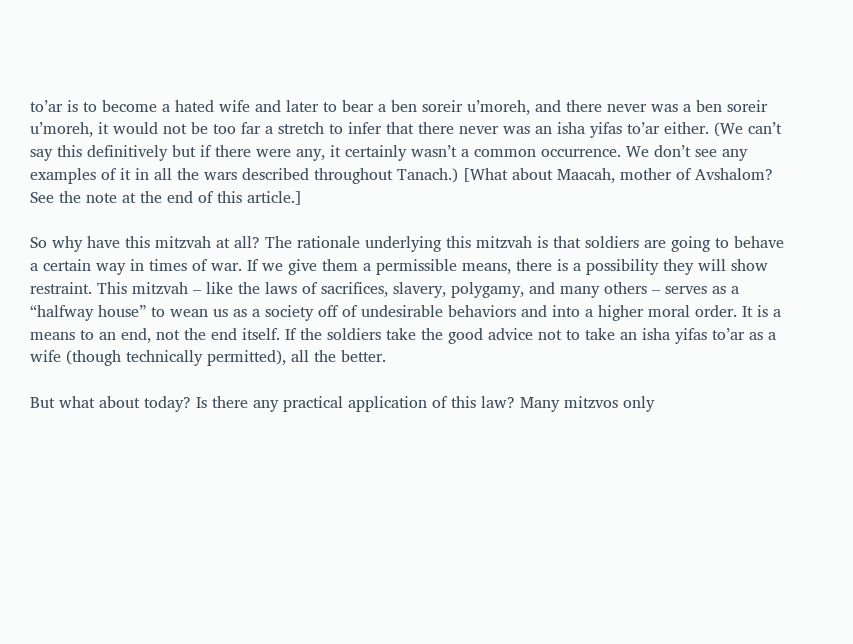to’ar is to become a hated wife and later to bear a ben soreir u’moreh, and there never was a ben soreir u’moreh, it would not be too far a stretch to infer that there never was an isha yifas to’ar either. (We can’t say this definitively but if there were any, it certainly wasn’t a common occurrence. We don’t see any examples of it in all the wars described throughout Tanach.) [What about Maacah, mother of Avshalom? See the note at the end of this article.]

So why have this mitzvah at all? The rationale underlying this mitzvah is that soldiers are going to behave a certain way in times of war. If we give them a permissible means, there is a possibility they will show restraint. This mitzvah – like the laws of sacrifices, slavery, polygamy, and many others – serves as a “halfway house” to wean us as a society off of undesirable behaviors and into a higher moral order. It is a means to an end, not the end itself. If the soldiers take the good advice not to take an isha yifas to’ar as a wife (though technically permitted), all the better.

But what about today? Is there any practical application of this law? Many mitzvos only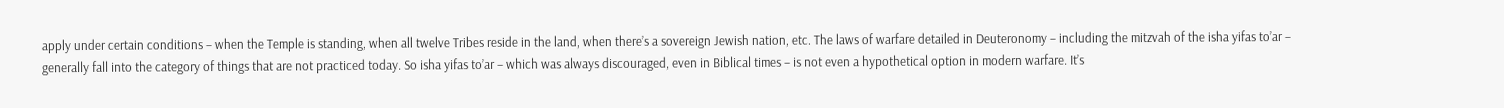apply under certain conditions – when the Temple is standing, when all twelve Tribes reside in the land, when there’s a sovereign Jewish nation, etc. The laws of warfare detailed in Deuteronomy – including the mitzvah of the isha yifas to’ar – generally fall into the category of things that are not practiced today. So isha yifas to’ar – which was always discouraged, even in Biblical times – is not even a hypothetical option in modern warfare. It’s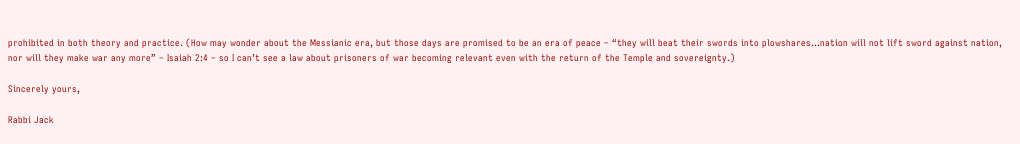prohibited in both theory and practice. (How may wonder about the Messianic era, but those days are promised to be an era of peace – “they will beat their swords into plowshares…nation will not lift sword against nation, nor will they make war any more” – Isaiah 2:4 – so I can’t see a law about prisoners of war becoming relevant even with the return of the Temple and sovereignty.)

Sincerely yours,

Rabbi Jack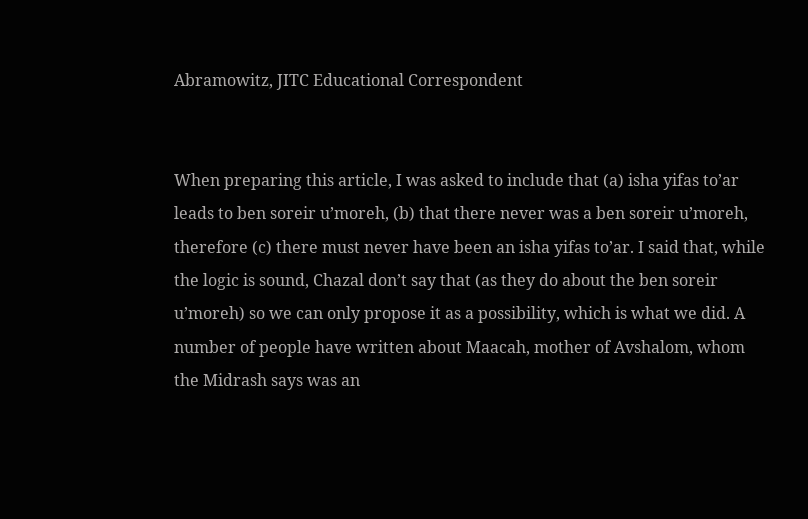Abramowitz, JITC Educational Correspondent


When preparing this article, I was asked to include that (a) isha yifas to’ar leads to ben soreir u’moreh, (b) that there never was a ben soreir u’moreh, therefore (c) there must never have been an isha yifas to’ar. I said that, while the logic is sound, Chazal don’t say that (as they do about the ben soreir u’moreh) so we can only propose it as a possibility, which is what we did. A number of people have written about Maacah, mother of Avshalom, whom the Midrash says was an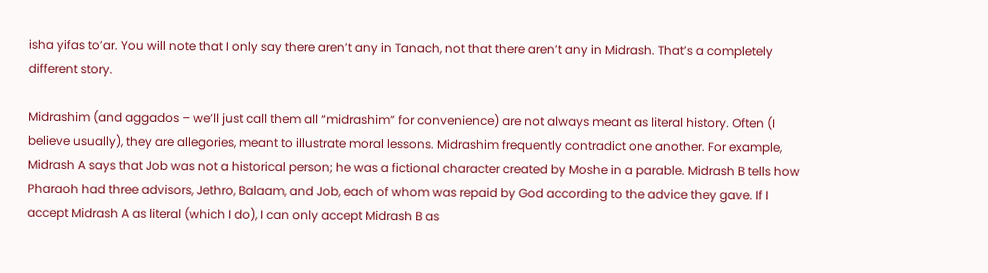isha yifas to’ar. You will note that I only say there aren’t any in Tanach, not that there aren’t any in Midrash. That’s a completely different story.

Midrashim (and aggados – we’ll just call them all “midrashim” for convenience) are not always meant as literal history. Often (I believe usually), they are allegories, meant to illustrate moral lessons. Midrashim frequently contradict one another. For example, Midrash A says that Job was not a historical person; he was a fictional character created by Moshe in a parable. Midrash B tells how Pharaoh had three advisors, Jethro, Balaam, and Job, each of whom was repaid by God according to the advice they gave. If I accept Midrash A as literal (which I do), I can only accept Midrash B as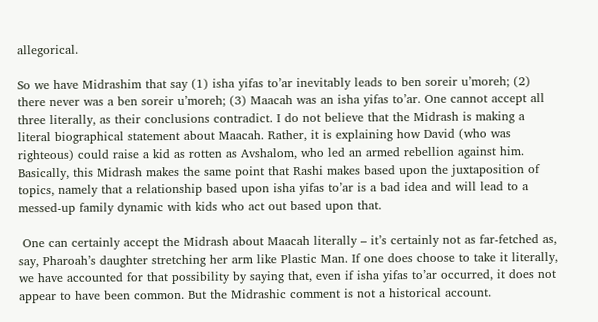allegorical.

So we have Midrashim that say (1) isha yifas to’ar inevitably leads to ben soreir u’moreh; (2) there never was a ben soreir u’moreh; (3) Maacah was an isha yifas to’ar. One cannot accept all three literally, as their conclusions contradict. I do not believe that the Midrash is making a literal biographical statement about Maacah. Rather, it is explaining how David (who was righteous) could raise a kid as rotten as Avshalom, who led an armed rebellion against him. Basically, this Midrash makes the same point that Rashi makes based upon the juxtaposition of topics, namely that a relationship based upon isha yifas to’ar is a bad idea and will lead to a messed-up family dynamic with kids who act out based upon that.

 One can certainly accept the Midrash about Maacah literally – it’s certainly not as far-fetched as, say, Pharoah’s daughter stretching her arm like Plastic Man. If one does choose to take it literally, we have accounted for that possibility by saying that, even if isha yifas to’ar occurred, it does not appear to have been common. But the Midrashic comment is not a historical account.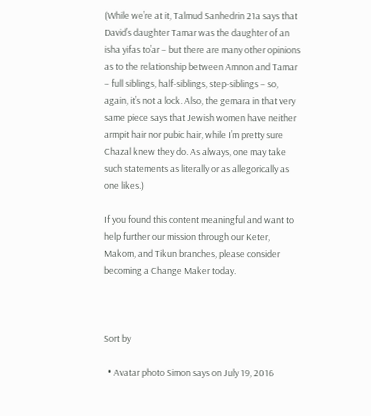(While we’re at it, Talmud Sanhedrin 21a says that David’s daughter Tamar was the daughter of an isha yifas to’ar – but there are many other opinions as to the relationship between Amnon and Tamar – full siblings, half-siblings, step-siblings – so, again, it’s not a lock. Also, the gemara in that very same piece says that Jewish women have neither armpit hair nor pubic hair, while I’m pretty sure Chazal knew they do. As always, one may take such statements as literally or as allegorically as one likes.)

If you found this content meaningful and want to help further our mission through our Keter, Makom, and Tikun branches, please consider becoming a Change Maker today.



Sort by

  • Avatar photo Simon says on July 19, 2016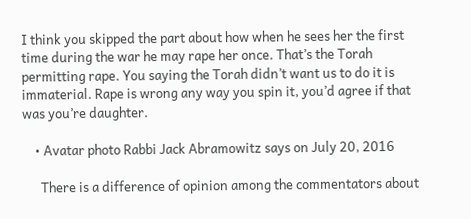I think you skipped the part about how when he sees her the first time during the war he may rape her once. That’s the Torah permitting rape. You saying the Torah didn’t want us to do it is immaterial. Rape is wrong any way you spin it, you’d agree if that was you’re daughter.

    • Avatar photo Rabbi Jack Abramowitz says on July 20, 2016

      There is a difference of opinion among the commentators about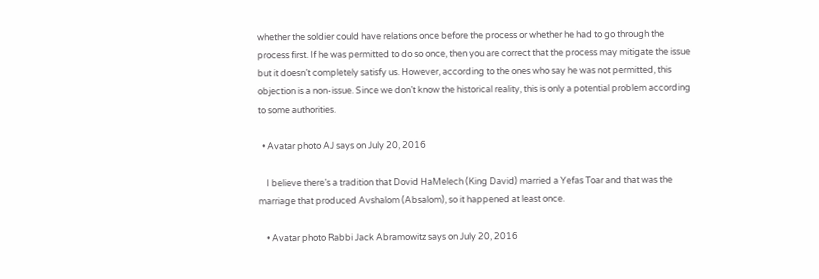whether the soldier could have relations once before the process or whether he had to go through the process first. If he was permitted to do so once, then you are correct that the process may mitigate the issue but it doesn’t completely satisfy us. However, according to the ones who say he was not permitted, this objection is a non-issue. Since we don’t know the historical reality, this is only a potential problem according to some authorities.

  • Avatar photo AJ says on July 20, 2016

    I believe there’s a tradition that Dovid HaMelech (King David) married a Yefas Toar and that was the marriage that produced Avshalom (Absalom), so it happened at least once.

    • Avatar photo Rabbi Jack Abramowitz says on July 20, 2016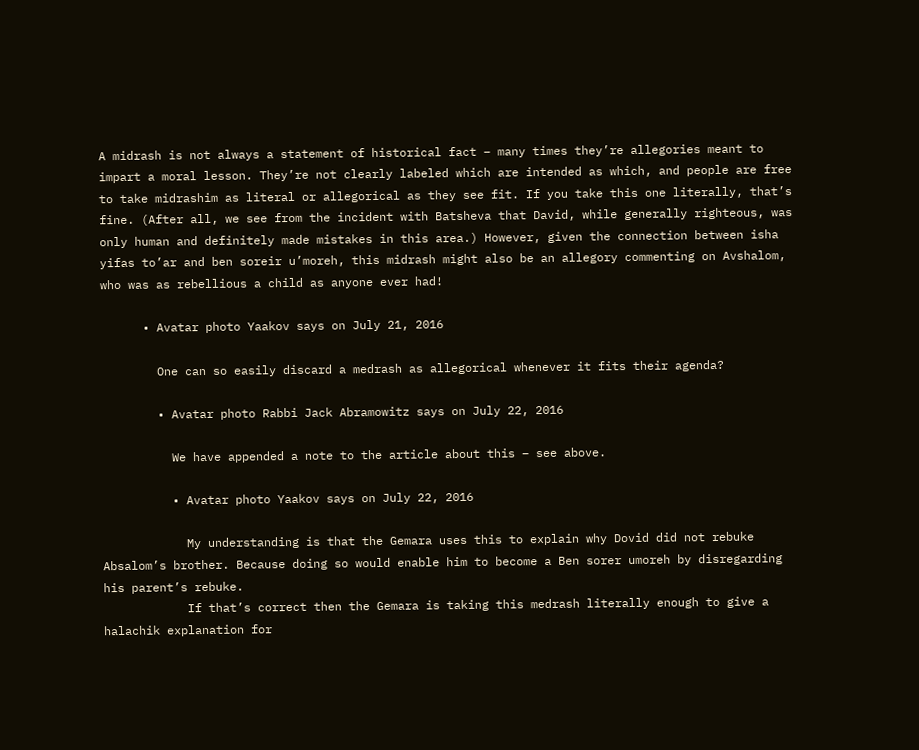A midrash is not always a statement of historical fact – many times they’re allegories meant to impart a moral lesson. They’re not clearly labeled which are intended as which, and people are free to take midrashim as literal or allegorical as they see fit. If you take this one literally, that’s fine. (After all, we see from the incident with Batsheva that David, while generally righteous, was only human and definitely made mistakes in this area.) However, given the connection between isha yifas to’ar and ben soreir u’moreh, this midrash might also be an allegory commenting on Avshalom, who was as rebellious a child as anyone ever had!

      • Avatar photo Yaakov says on July 21, 2016

        One can so easily discard a medrash as allegorical whenever it fits their agenda?

        • Avatar photo Rabbi Jack Abramowitz says on July 22, 2016

          We have appended a note to the article about this – see above.

          • Avatar photo Yaakov says on July 22, 2016

            My understanding is that the Gemara uses this to explain why Dovid did not rebuke Absalom’s brother. Because doing so would enable him to become a Ben sorer umoreh by disregarding his parent’s rebuke.
            If that’s correct then the Gemara is taking this medrash literally enough to give a halachik explanation for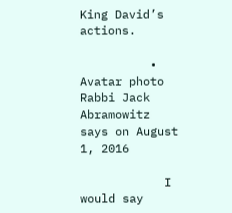King David’s actions.

          • Avatar photo Rabbi Jack Abramowitz says on August 1, 2016

            I would say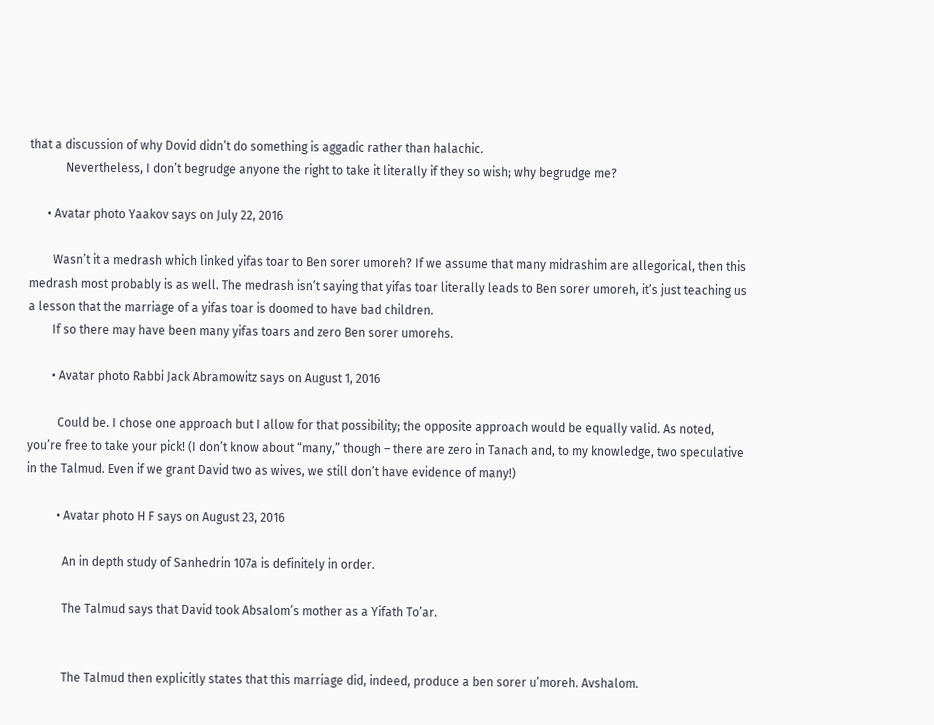that a discussion of why Dovid didn’t do something is aggadic rather than halachic.
            Nevertheless, I don’t begrudge anyone the right to take it literally if they so wish; why begrudge me?

      • Avatar photo Yaakov says on July 22, 2016

        Wasn’t it a medrash which linked yifas toar to Ben sorer umoreh? If we assume that many midrashim are allegorical, then this medrash most probably is as well. The medrash isn’t saying that yifas toar literally leads to Ben sorer umoreh, it’s just teaching us a lesson that the marriage of a yifas toar is doomed to have bad children.
        If so there may have been many yifas toars and zero Ben sorer umorehs.

        • Avatar photo Rabbi Jack Abramowitz says on August 1, 2016

          Could be. I chose one approach but I allow for that possibility; the opposite approach would be equally valid. As noted, you’re free to take your pick! (I don’t know about “many,” though – there are zero in Tanach and, to my knowledge, two speculative in the Talmud. Even if we grant David two as wives, we still don’t have evidence of many!)

          • Avatar photo H F says on August 23, 2016

            An in depth study of Sanhedrin 107a is definitely in order.

            The Talmud says that David took Absalom’s mother as a Yifath To’ar.


            The Talmud then explicitly states that this marriage did, indeed, produce a ben sorer u’moreh. Avshalom.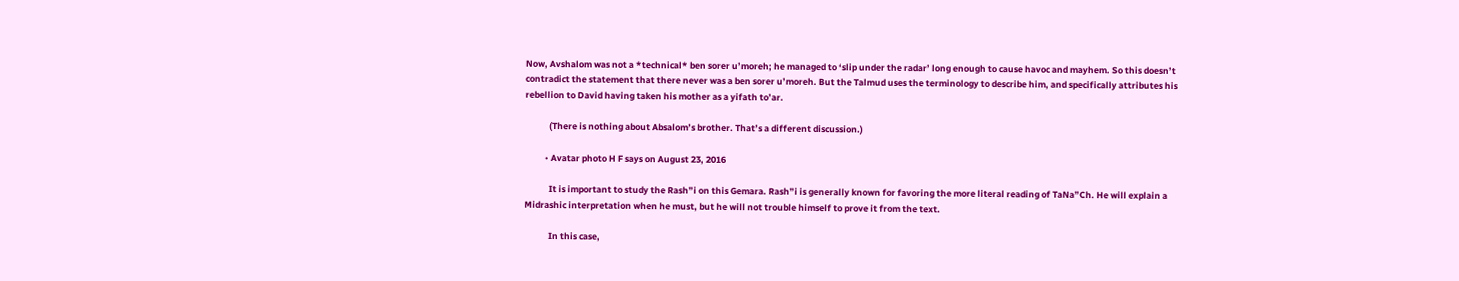Now, Avshalom was not a *technical* ben sorer u’moreh; he managed to ‘slip under the radar’ long enough to cause havoc and mayhem. So this doesn’t contradict the statement that there never was a ben sorer u’moreh. But the Talmud uses the terminology to describe him, and specifically attributes his rebellion to David having taken his mother as a yifath to’ar.

            (There is nothing about Absalom’s brother. That’s a different discussion.)

          • Avatar photo H F says on August 23, 2016

            It is important to study the Rash”i on this Gemara. Rash”i is generally known for favoring the more literal reading of TaNa”Ch. He will explain a Midrashic interpretation when he must, but he will not trouble himself to prove it from the text.

            In this case,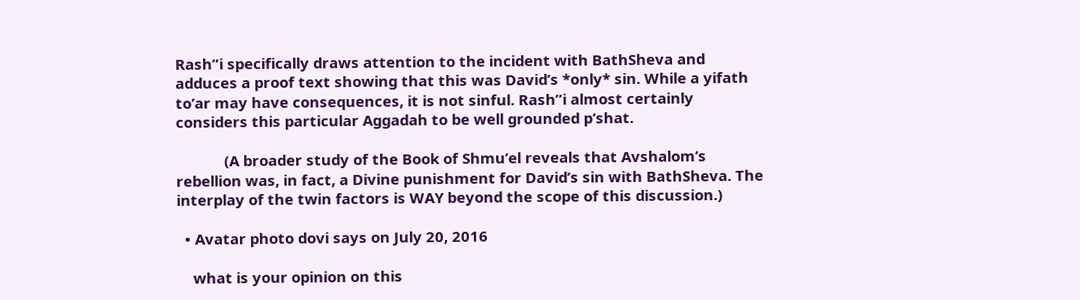Rash”i specifically draws attention to the incident with BathSheva and adduces a proof text showing that this was David’s *only* sin. While a yifath to’ar may have consequences, it is not sinful. Rash”i almost certainly considers this particular Aggadah to be well grounded p’shat.

            (A broader study of the Book of Shmu’el reveals that Avshalom’s rebellion was, in fact, a Divine punishment for David’s sin with BathSheva. The interplay of the twin factors is WAY beyond the scope of this discussion.)

  • Avatar photo dovi says on July 20, 2016

    what is your opinion on this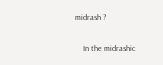midrash ?


    In the midrashic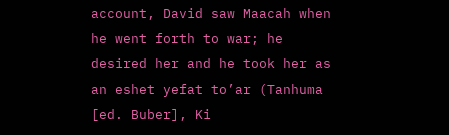account, David saw Maacah when he went forth to war; he desired her and he took her as an eshet yefat to’ar (Tanhuma [ed. Buber], Ki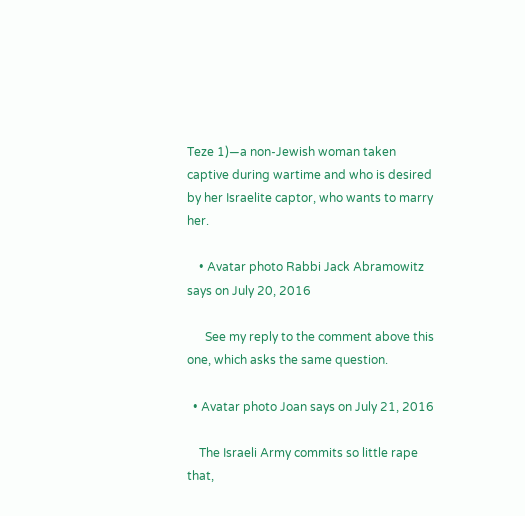Teze 1)—a non-Jewish woman taken captive during wartime and who is desired by her Israelite captor, who wants to marry her.

    • Avatar photo Rabbi Jack Abramowitz says on July 20, 2016

      See my reply to the comment above this one, which asks the same question.

  • Avatar photo Joan says on July 21, 2016

    The Israeli Army commits so little rape that,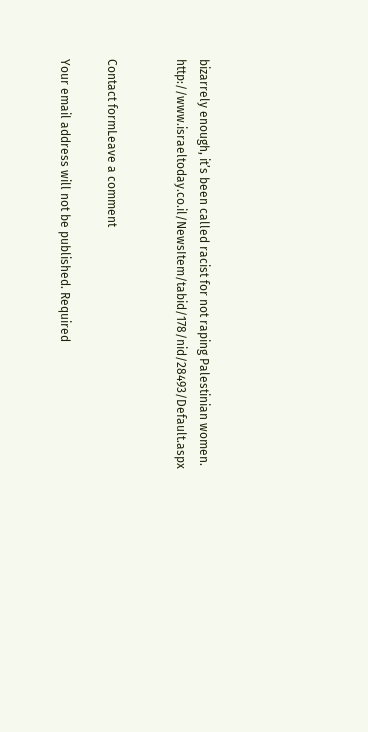bizarrely enough, it’s been called racist for not raping Palestinian women. http://www.israeltoday.co.il/NewsItem/tabid/178/nid/28493/Default.aspx


Contact formLeave a comment

Your email address will not be published. Required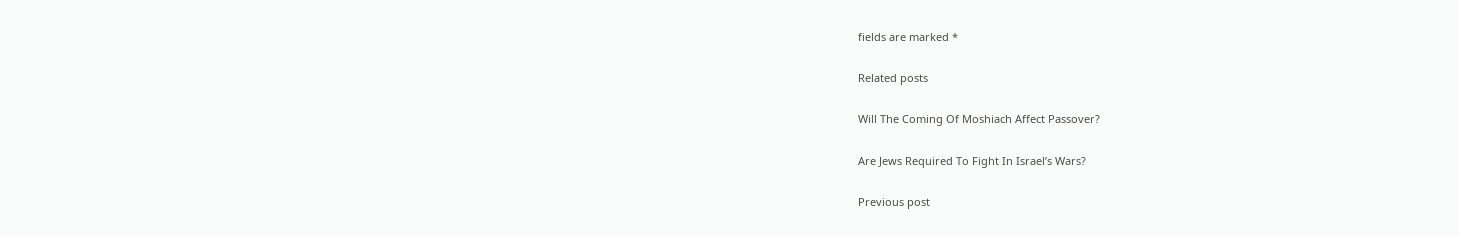fields are marked *

Related posts

Will The Coming Of Moshiach Affect Passover?

Are Jews Required To Fight In Israel’s Wars?

Previous post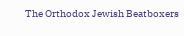The Orthodox Jewish Beatboxers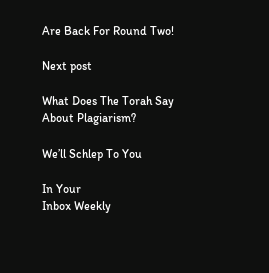Are Back For Round Two!

Next post

What Does The Torah Say About Plagiarism?

We’ll Schlep To You

In Your
Inbox Weekly